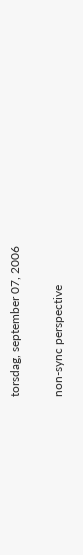torsdag, september 07, 2006

non-sync perspective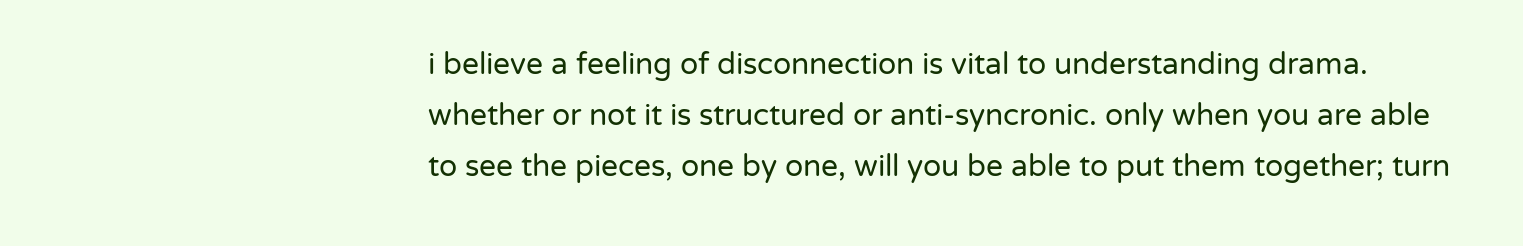i believe a feeling of disconnection is vital to understanding drama. whether or not it is structured or anti-syncronic. only when you are able to see the pieces, one by one, will you be able to put them together; turn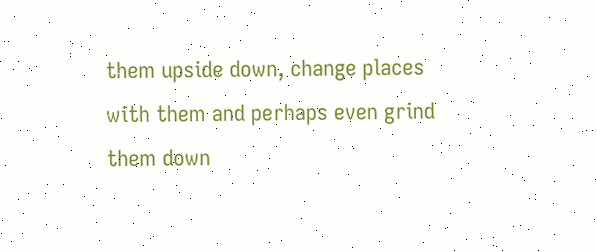them upside down, change places with them and perhaps even grind them down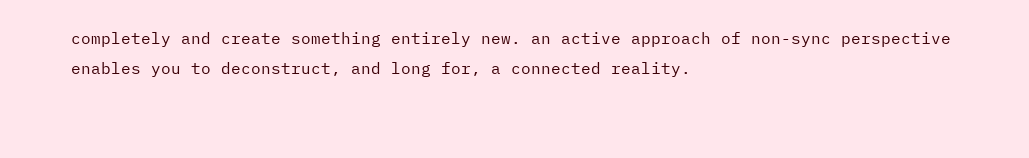completely and create something entirely new. an active approach of non-sync perspective enables you to deconstruct, and long for, a connected reality.